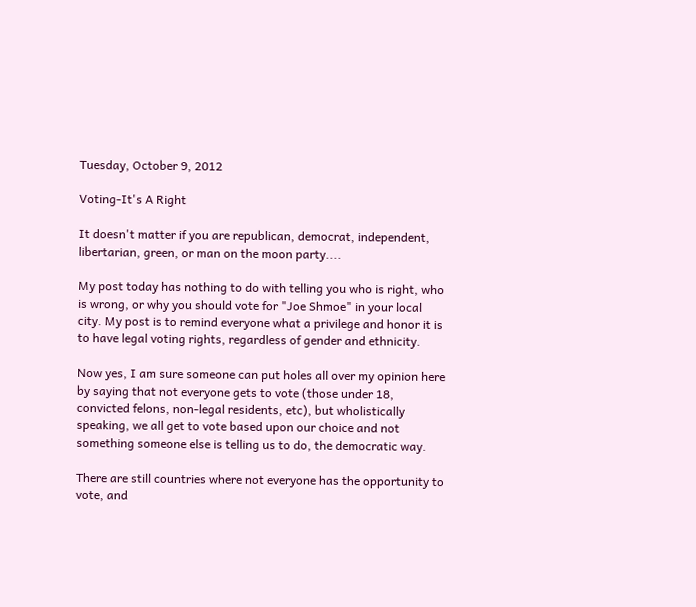Tuesday, October 9, 2012

Voting-It's A Right

It doesn't matter if you are republican, democrat, independent, libertarian, green, or man on the moon party....

My post today has nothing to do with telling you who is right, who is wrong, or why you should vote for "Joe Shmoe" in your local city. My post is to remind everyone what a privilege and honor it is to have legal voting rights, regardless of gender and ethnicity.

Now yes, I am sure someone can put holes all over my opinion here by saying that not everyone gets to vote (those under 18, convicted felons, non-legal residents, etc), but wholistically speaking, we all get to vote based upon our choice and not something someone else is telling us to do, the democratic way.

There are still countries where not everyone has the opportunity to vote, and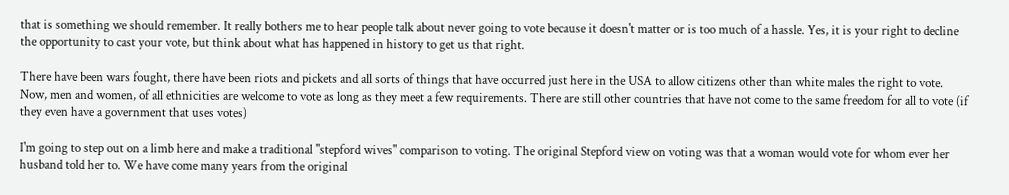that is something we should remember. It really bothers me to hear people talk about never going to vote because it doesn't matter or is too much of a hassle. Yes, it is your right to decline the opportunity to cast your vote, but think about what has happened in history to get us that right.

There have been wars fought, there have been riots and pickets and all sorts of things that have occurred just here in the USA to allow citizens other than white males the right to vote. Now, men and women, of all ethnicities are welcome to vote as long as they meet a few requirements. There are still other countries that have not come to the same freedom for all to vote (if they even have a government that uses votes)

I'm going to step out on a limb here and make a traditional "stepford wives" comparison to voting. The original Stepford view on voting was that a woman would vote for whom ever her husband told her to. We have come many years from the original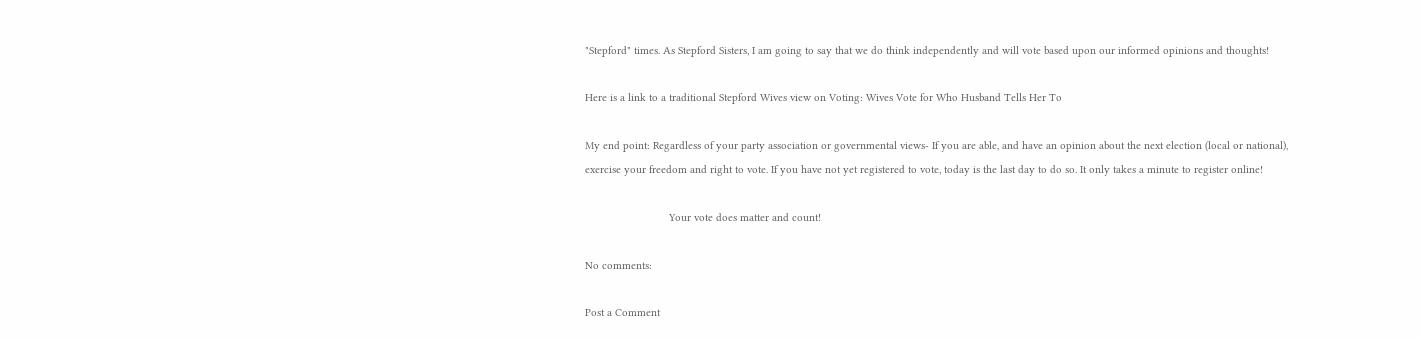"Stepford" times. As Stepford Sisters, I am going to say that we do think independently and will vote based upon our informed opinions and thoughts!

Here is a link to a traditional Stepford Wives view on Voting: Wives Vote for Who Husband Tells Her To

My end point: Regardless of your party association or governmental views- If you are able, and have an opinion about the next election (local or national), exercise your freedom and right to vote. If you have not yet registered to vote, today is the last day to do so. It only takes a minute to register online!

                            Your vote does matter and count!

No comments:

Post a Comment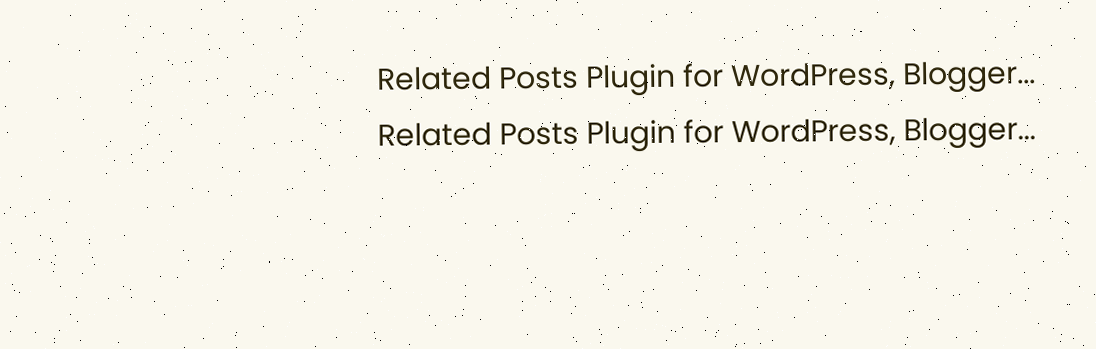Related Posts Plugin for WordPress, Blogger...
Related Posts Plugin for WordPress, Blogger...